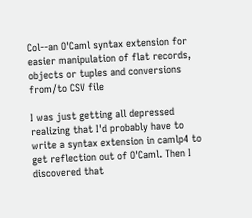Col--an O'Caml syntax extension for easier manipulation of flat records, objects or tuples and conversions from/to CSV file

I was just getting all depressed realizing that I'd probably have to write a syntax extension in camlp4 to get reflection out of O'Caml. Then I discovered that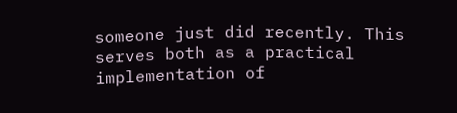someone just did recently. This serves both as a practical implementation of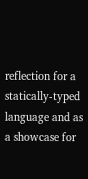reflection for a statically-typed language and as a showcase for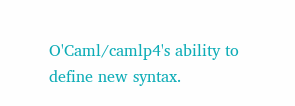O'Caml/camlp4's ability to define new syntax.